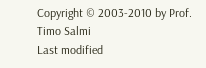Copyright © 2003-2010 by Prof. Timo Salmi
Last modified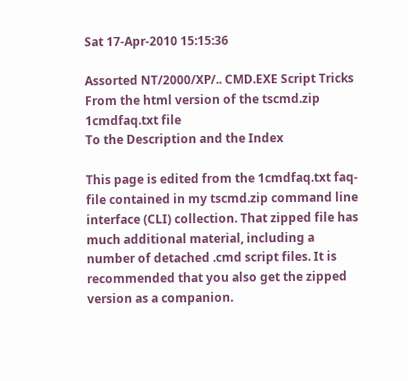Sat 17-Apr-2010 15:15:36

Assorted NT/2000/XP/.. CMD.EXE Script Tricks
From the html version of the tscmd.zip 1cmdfaq.txt file
To the Description and the Index

This page is edited from the 1cmdfaq.txt faq-file contained in my tscmd.zip command line interface (CLI) collection. That zipped file has much additional material, including a number of detached .cmd script files. It is recommended that you also get the zipped version as a companion.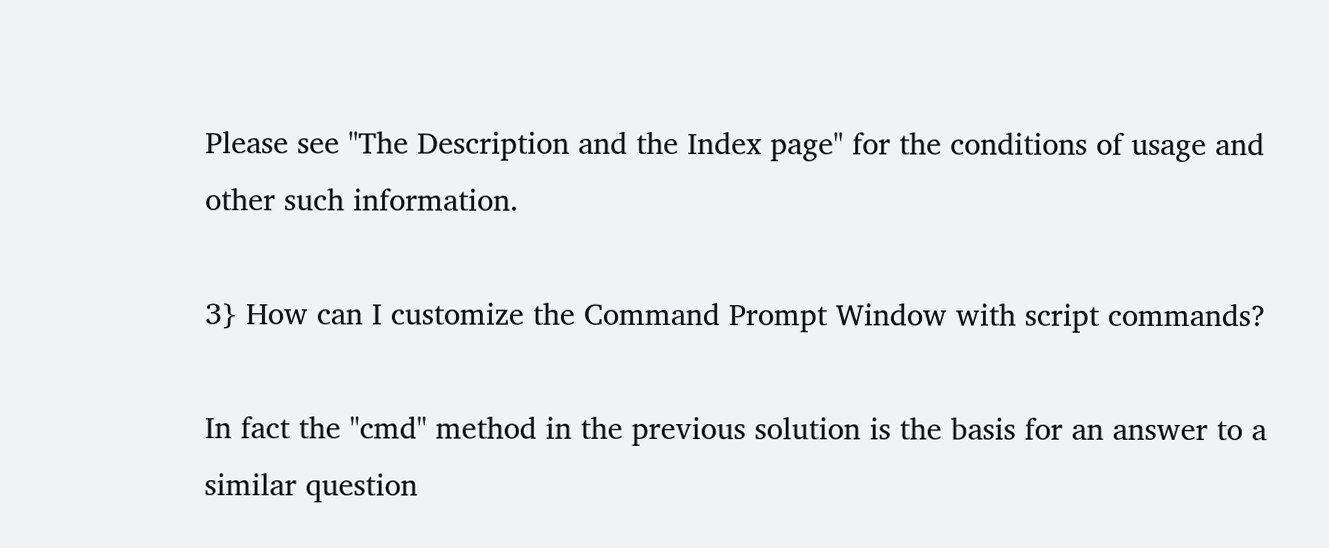Please see "The Description and the Index page" for the conditions of usage and other such information.

3} How can I customize the Command Prompt Window with script commands?

In fact the "cmd" method in the previous solution is the basis for an answer to a similar question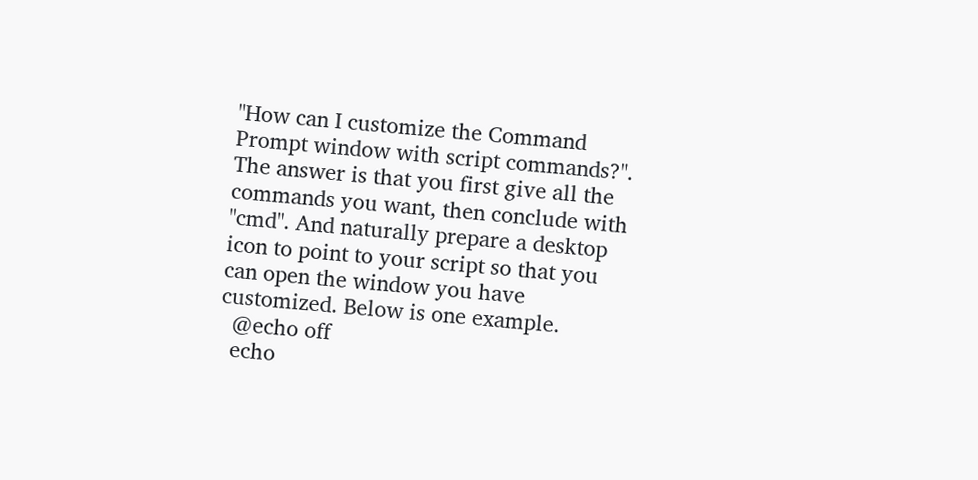"How can I customize the Command Prompt window with script commands?". The answer is that you first give all the commands you want, then conclude with "cmd". And naturally prepare a desktop icon to point to your script so that you can open the window you have customized. Below is one example.
  @echo off
  echo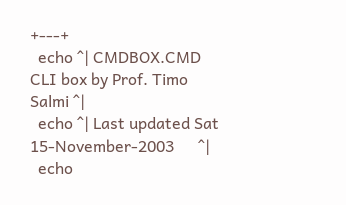+---+
  echo ^| CMDBOX.CMD CLI box by Prof. Timo Salmi ^|
  echo ^| Last updated Sat 15-November-2003      ^|
  echo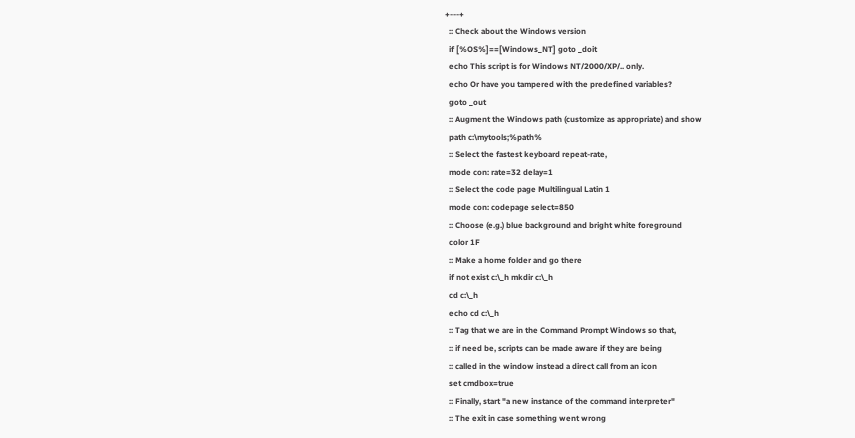+---+
  :: Check about the Windows version
  if [%OS%]==[Windows_NT] goto _doit
  echo This script is for Windows NT/2000/XP/.. only.
  echo Or have you tampered with the predefined variables?
  goto _out
  :: Augment the Windows path (customize as appropriate) and show
  path c:\mytools;%path%
  :: Select the fastest keyboard repeat-rate,
  mode con: rate=32 delay=1
  :: Select the code page Multilingual Latin 1
  mode con: codepage select=850
  :: Choose (e.g.) blue background and bright white foreground
  color 1F
  :: Make a home folder and go there
  if not exist c:\_h mkdir c:\_h
  cd c:\_h
  echo cd c:\_h
  :: Tag that we are in the Command Prompt Windows so that,
  :: if need be, scripts can be made aware if they are being
  :: called in the window instead a direct call from an icon
  set cmdbox=true
  :: Finally, start "a new instance of the command interpreter"
  :: The exit in case something went wrong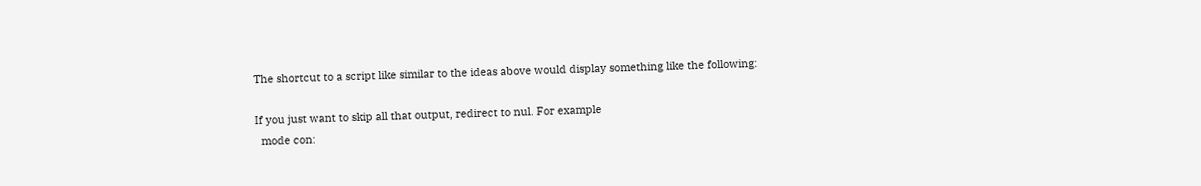The shortcut to a script like similar to the ideas above would display something like the following:

If you just want to skip all that output, redirect to nul. For example
  mode con: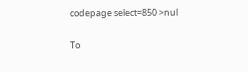codepage select=850 >nul

To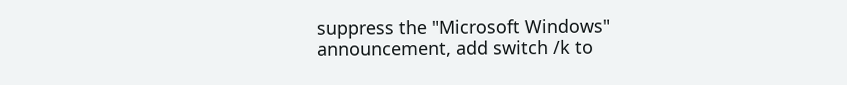suppress the "Microsoft Windows" announcement, add switch /k to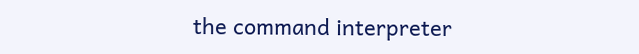the command interpreter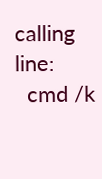calling line:
  cmd /k